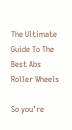The Ultimate Guide To The Best Abs Roller Wheels

So you’re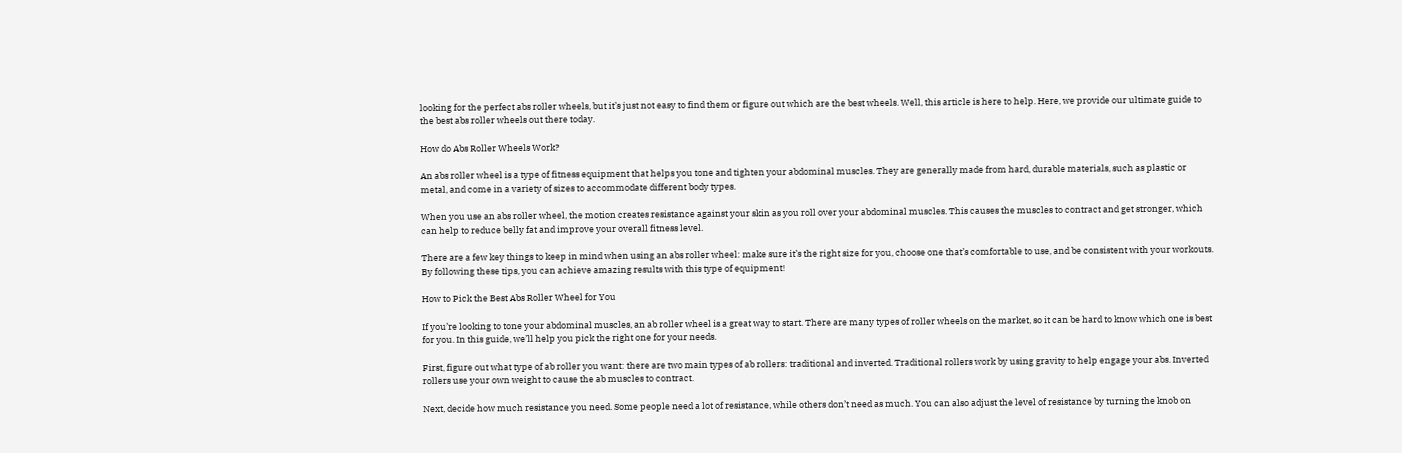looking for the perfect abs roller wheels, but it’s just not easy to find them or figure out which are the best wheels. Well, this article is here to help. Here, we provide our ultimate guide to the best abs roller wheels out there today.

How do Abs Roller Wheels Work?

An abs roller wheel is a type of fitness equipment that helps you tone and tighten your abdominal muscles. They are generally made from hard, durable materials, such as plastic or metal, and come in a variety of sizes to accommodate different body types.

When you use an abs roller wheel, the motion creates resistance against your skin as you roll over your abdominal muscles. This causes the muscles to contract and get stronger, which can help to reduce belly fat and improve your overall fitness level.

There are a few key things to keep in mind when using an abs roller wheel: make sure it’s the right size for you, choose one that’s comfortable to use, and be consistent with your workouts. By following these tips, you can achieve amazing results with this type of equipment!

How to Pick the Best Abs Roller Wheel for You

If you’re looking to tone your abdominal muscles, an ab roller wheel is a great way to start. There are many types of roller wheels on the market, so it can be hard to know which one is best for you. In this guide, we’ll help you pick the right one for your needs.

First, figure out what type of ab roller you want: there are two main types of ab rollers: traditional and inverted. Traditional rollers work by using gravity to help engage your abs. Inverted rollers use your own weight to cause the ab muscles to contract.

Next, decide how much resistance you need. Some people need a lot of resistance, while others don’t need as much. You can also adjust the level of resistance by turning the knob on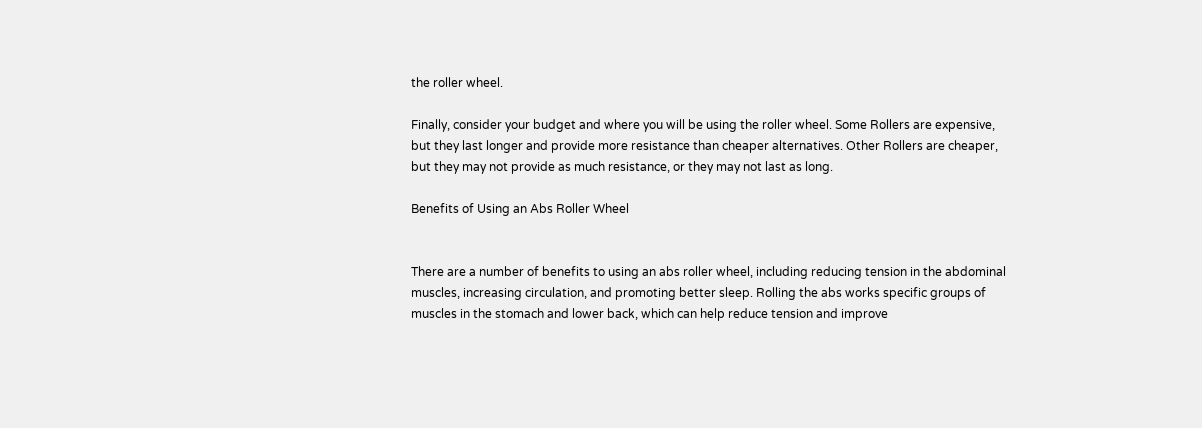the roller wheel.

Finally, consider your budget and where you will be using the roller wheel. Some Rollers are expensive, but they last longer and provide more resistance than cheaper alternatives. Other Rollers are cheaper, but they may not provide as much resistance, or they may not last as long.

Benefits of Using an Abs Roller Wheel


There are a number of benefits to using an abs roller wheel, including reducing tension in the abdominal muscles, increasing circulation, and promoting better sleep. Rolling the abs works specific groups of muscles in the stomach and lower back, which can help reduce tension and improve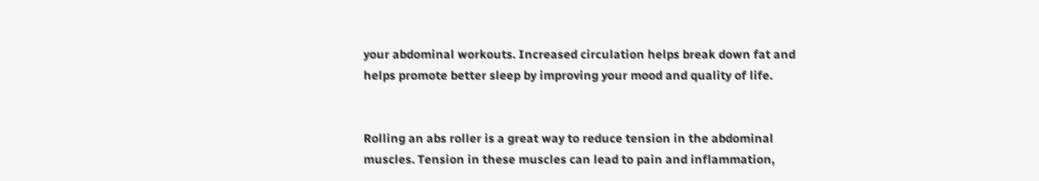your abdominal workouts. Increased circulation helps break down fat and helps promote better sleep by improving your mood and quality of life.


Rolling an abs roller is a great way to reduce tension in the abdominal muscles. Tension in these muscles can lead to pain and inflammation,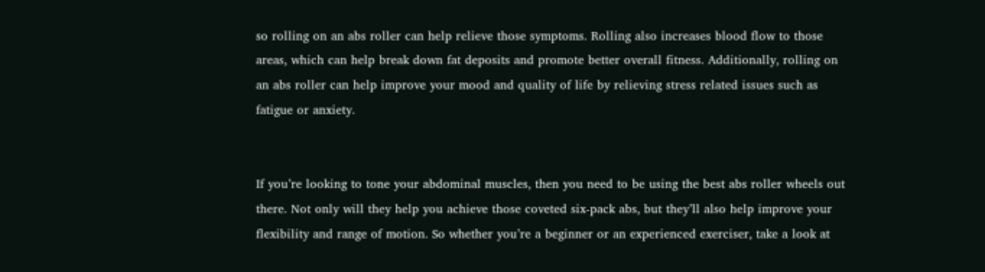so rolling on an abs roller can help relieve those symptoms. Rolling also increases blood flow to those areas, which can help break down fat deposits and promote better overall fitness. Additionally, rolling on an abs roller can help improve your mood and quality of life by relieving stress related issues such as fatigue or anxiety.


If you’re looking to tone your abdominal muscles, then you need to be using the best abs roller wheels out there. Not only will they help you achieve those coveted six-pack abs, but they’ll also help improve your flexibility and range of motion. So whether you’re a beginner or an experienced exerciser, take a look at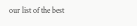our list of the best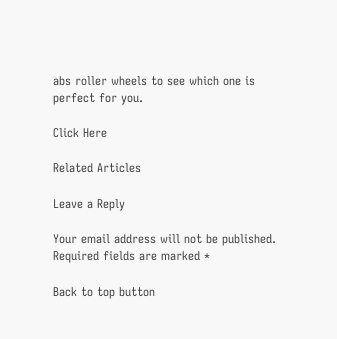abs roller wheels to see which one is perfect for you.

Click Here

Related Articles

Leave a Reply

Your email address will not be published. Required fields are marked *

Back to top button